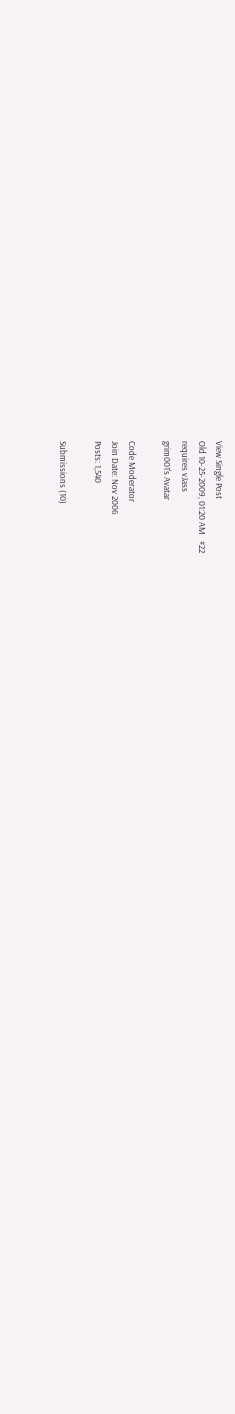View Single Post
Old 10-25-2009, 01:20 AM   #22
requires vJass
grim001's Avatar

Code Moderator
Join Date: Nov 2006
Posts: 1,540

Submissions (10)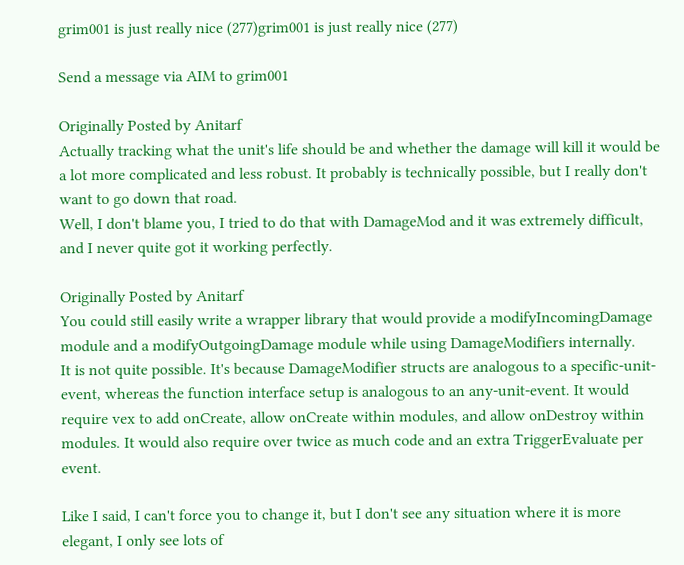grim001 is just really nice (277)grim001 is just really nice (277)

Send a message via AIM to grim001

Originally Posted by Anitarf
Actually tracking what the unit's life should be and whether the damage will kill it would be a lot more complicated and less robust. It probably is technically possible, but I really don't want to go down that road.
Well, I don't blame you, I tried to do that with DamageMod and it was extremely difficult, and I never quite got it working perfectly.

Originally Posted by Anitarf
You could still easily write a wrapper library that would provide a modifyIncomingDamage module and a modifyOutgoingDamage module while using DamageModifiers internally.
It is not quite possible. It's because DamageModifier structs are analogous to a specific-unit-event, whereas the function interface setup is analogous to an any-unit-event. It would require vex to add onCreate, allow onCreate within modules, and allow onDestroy within modules. It would also require over twice as much code and an extra TriggerEvaluate per event.

Like I said, I can't force you to change it, but I don't see any situation where it is more elegant, I only see lots of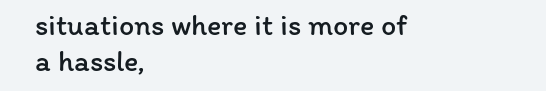situations where it is more of a hassle,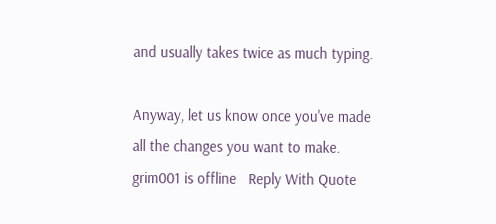and usually takes twice as much typing.

Anyway, let us know once you've made all the changes you want to make.
grim001 is offline   Reply With Quote